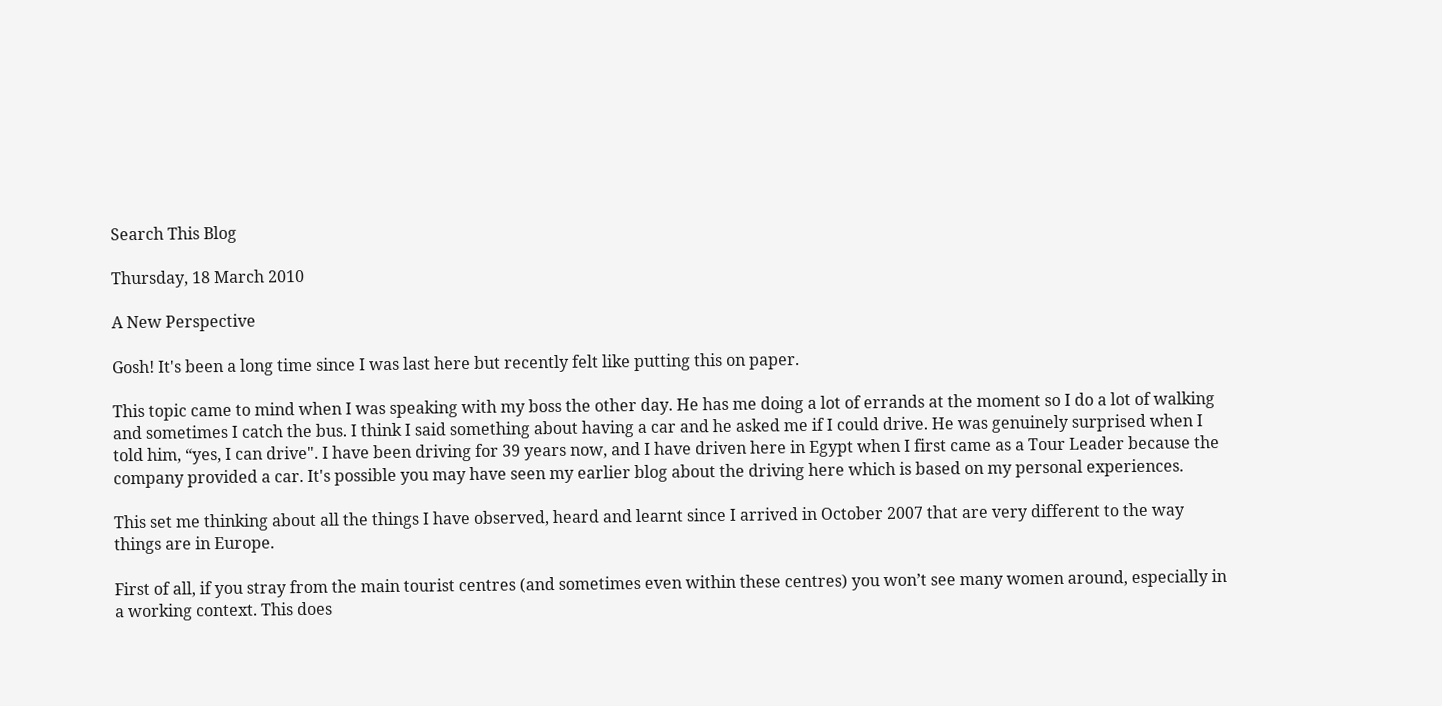Search This Blog

Thursday, 18 March 2010

A New Perspective

Gosh! It's been a long time since I was last here but recently felt like putting this on paper.

This topic came to mind when I was speaking with my boss the other day. He has me doing a lot of errands at the moment so I do a lot of walking and sometimes I catch the bus. I think I said something about having a car and he asked me if I could drive. He was genuinely surprised when I told him, “yes, I can drive". I have been driving for 39 years now, and I have driven here in Egypt when I first came as a Tour Leader because the company provided a car. It's possible you may have seen my earlier blog about the driving here which is based on my personal experiences.

This set me thinking about all the things I have observed, heard and learnt since I arrived in October 2007 that are very different to the way things are in Europe.

First of all, if you stray from the main tourist centres (and sometimes even within these centres) you won’t see many women around, especially in a working context. This does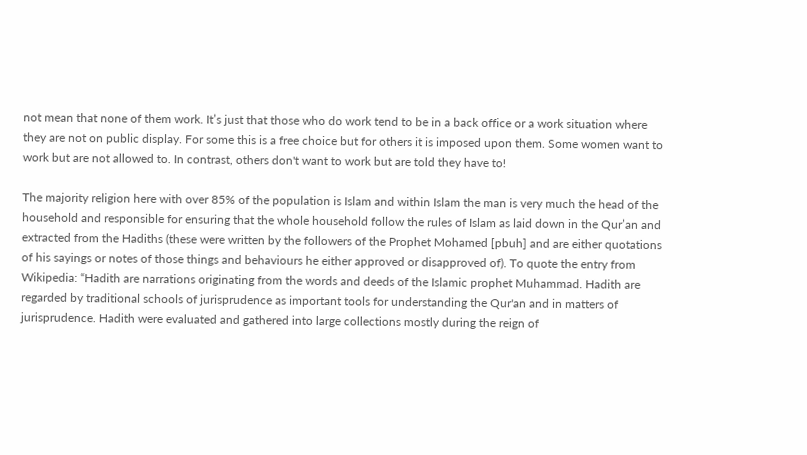not mean that none of them work. It’s just that those who do work tend to be in a back office or a work situation where they are not on public display. For some this is a free choice but for others it is imposed upon them. Some women want to work but are not allowed to. In contrast, others don't want to work but are told they have to!

The majority religion here with over 85% of the population is Islam and within Islam the man is very much the head of the household and responsible for ensuring that the whole household follow the rules of Islam as laid down in the Qur’an and extracted from the Hadiths (these were written by the followers of the Prophet Mohamed [pbuh] and are either quotations of his sayings or notes of those things and behaviours he either approved or disapproved of). To quote the entry from Wikipedia: “Hadith are narrations originating from the words and deeds of the Islamic prophet Muhammad. Hadith are regarded by traditional schools of jurisprudence as important tools for understanding the Qur'an and in matters of jurisprudence. Hadith were evaluated and gathered into large collections mostly during the reign of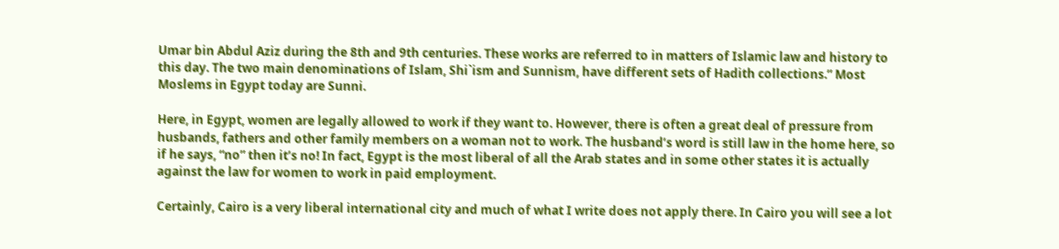Umar bin Abdul Aziz during the 8th and 9th centuries. These works are referred to in matters of Islamic law and history to this day. The two main denominations of Islam, Shi`ism and Sunnism, have different sets of Hadith collections.” Most Moslems in Egypt today are Sunni.

Here, in Egypt, women are legally allowed to work if they want to. However, there is often a great deal of pressure from husbands, fathers and other family members on a woman not to work. The husband’s word is still law in the home here, so if he says, “no” then it’s no! In fact, Egypt is the most liberal of all the Arab states and in some other states it is actually against the law for women to work in paid employment.

Certainly, Cairo is a very liberal international city and much of what I write does not apply there. In Cairo you will see a lot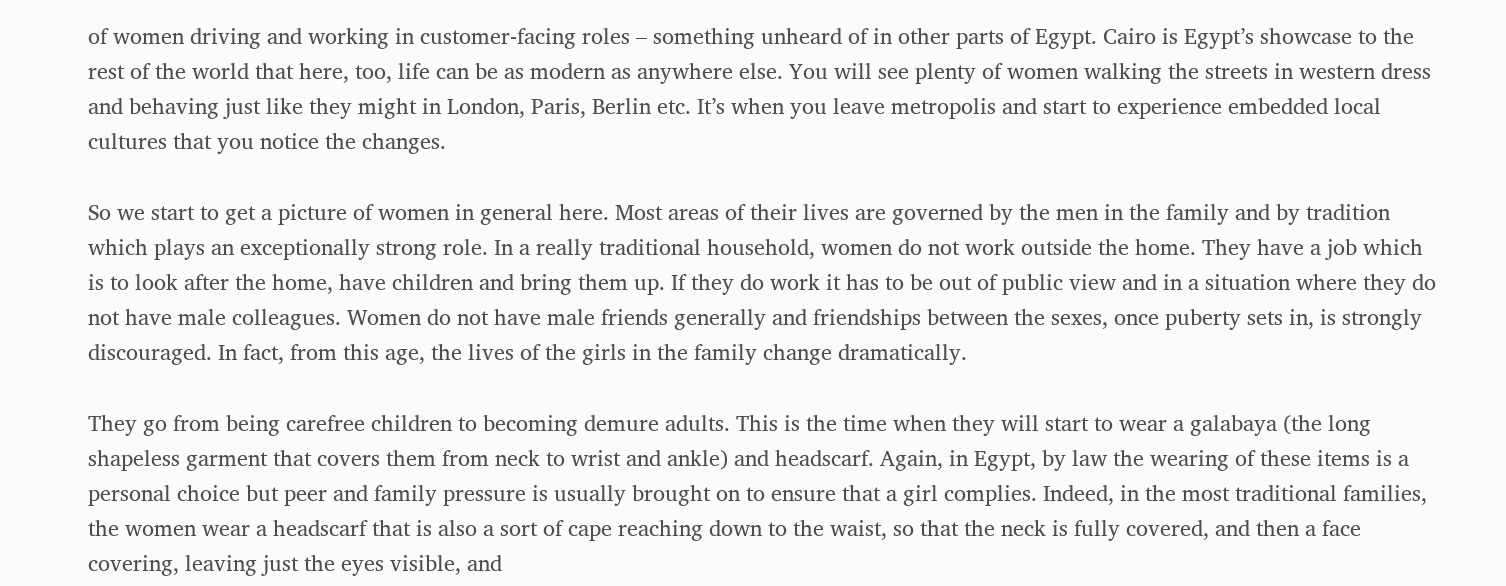of women driving and working in customer-facing roles – something unheard of in other parts of Egypt. Cairo is Egypt’s showcase to the rest of the world that here, too, life can be as modern as anywhere else. You will see plenty of women walking the streets in western dress and behaving just like they might in London, Paris, Berlin etc. It’s when you leave metropolis and start to experience embedded local cultures that you notice the changes.

So we start to get a picture of women in general here. Most areas of their lives are governed by the men in the family and by tradition which plays an exceptionally strong role. In a really traditional household, women do not work outside the home. They have a job which is to look after the home, have children and bring them up. If they do work it has to be out of public view and in a situation where they do not have male colleagues. Women do not have male friends generally and friendships between the sexes, once puberty sets in, is strongly discouraged. In fact, from this age, the lives of the girls in the family change dramatically.

They go from being carefree children to becoming demure adults. This is the time when they will start to wear a galabaya (the long shapeless garment that covers them from neck to wrist and ankle) and headscarf. Again, in Egypt, by law the wearing of these items is a personal choice but peer and family pressure is usually brought on to ensure that a girl complies. Indeed, in the most traditional families, the women wear a headscarf that is also a sort of cape reaching down to the waist, so that the neck is fully covered, and then a face covering, leaving just the eyes visible, and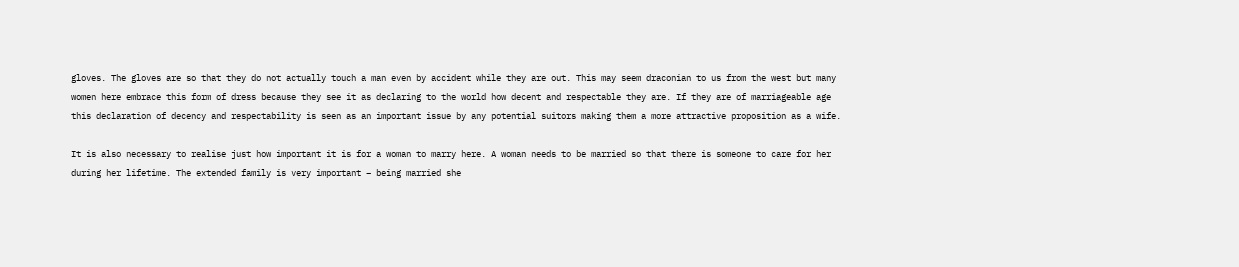gloves. The gloves are so that they do not actually touch a man even by accident while they are out. This may seem draconian to us from the west but many women here embrace this form of dress because they see it as declaring to the world how decent and respectable they are. If they are of marriageable age this declaration of decency and respectability is seen as an important issue by any potential suitors making them a more attractive proposition as a wife.

It is also necessary to realise just how important it is for a woman to marry here. A woman needs to be married so that there is someone to care for her during her lifetime. The extended family is very important – being married she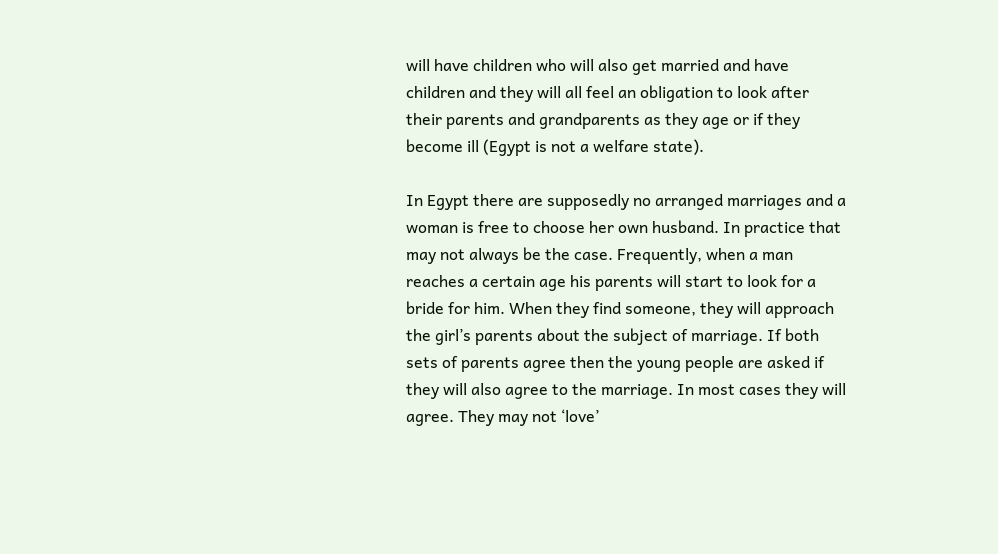will have children who will also get married and have children and they will all feel an obligation to look after their parents and grandparents as they age or if they become ill (Egypt is not a welfare state).

In Egypt there are supposedly no arranged marriages and a woman is free to choose her own husband. In practice that may not always be the case. Frequently, when a man reaches a certain age his parents will start to look for a bride for him. When they find someone, they will approach the girl’s parents about the subject of marriage. If both sets of parents agree then the young people are asked if they will also agree to the marriage. In most cases they will agree. They may not ‘love’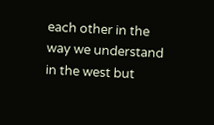each other in the way we understand in the west but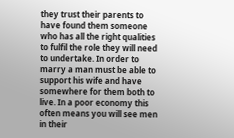they trust their parents to have found them someone who has all the right qualities to fulfil the role they will need to undertake. In order to marry a man must be able to support his wife and have somewhere for them both to live. In a poor economy this often means you will see men in their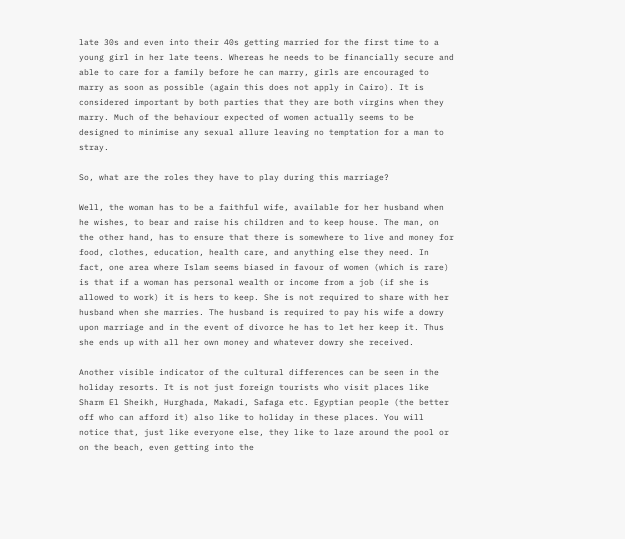late 30s and even into their 40s getting married for the first time to a young girl in her late teens. Whereas he needs to be financially secure and able to care for a family before he can marry, girls are encouraged to marry as soon as possible (again this does not apply in Cairo). It is considered important by both parties that they are both virgins when they marry. Much of the behaviour expected of women actually seems to be designed to minimise any sexual allure leaving no temptation for a man to stray.

So, what are the roles they have to play during this marriage?

Well, the woman has to be a faithful wife, available for her husband when he wishes, to bear and raise his children and to keep house. The man, on the other hand, has to ensure that there is somewhere to live and money for food, clothes, education, health care, and anything else they need. In fact, one area where Islam seems biased in favour of women (which is rare) is that if a woman has personal wealth or income from a job (if she is allowed to work) it is hers to keep. She is not required to share with her husband when she marries. The husband is required to pay his wife a dowry upon marriage and in the event of divorce he has to let her keep it. Thus she ends up with all her own money and whatever dowry she received.

Another visible indicator of the cultural differences can be seen in the holiday resorts. It is not just foreign tourists who visit places like Sharm El Sheikh, Hurghada, Makadi, Safaga etc. Egyptian people (the better off who can afford it) also like to holiday in these places. You will notice that, just like everyone else, they like to laze around the pool or on the beach, even getting into the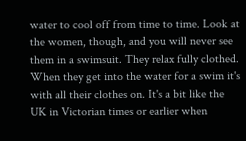water to cool off from time to time. Look at the women, though, and you will never see them in a swimsuit. They relax fully clothed. When they get into the water for a swim it's with all their clothes on. It's a bit like the UK in Victorian times or earlier when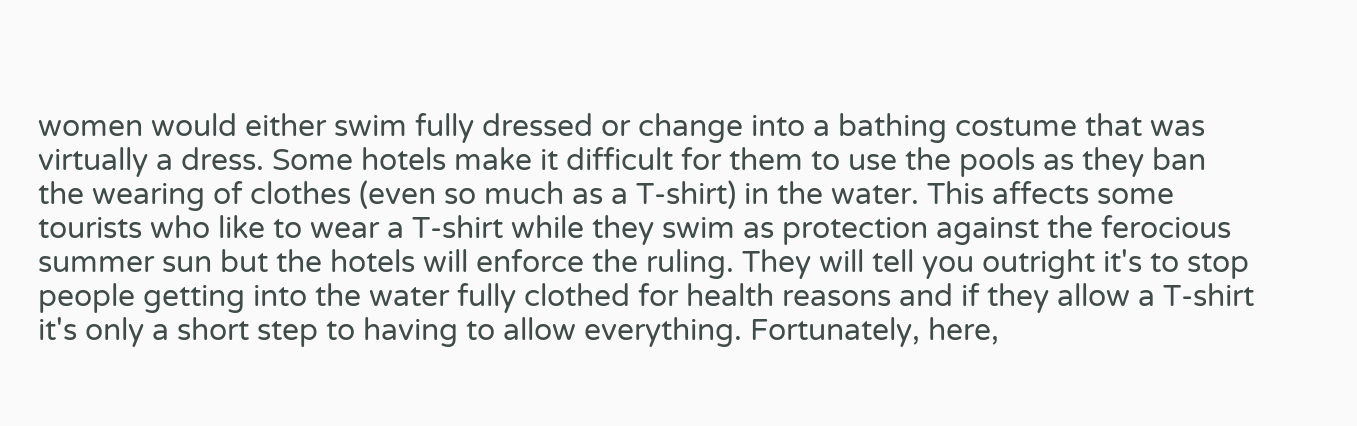women would either swim fully dressed or change into a bathing costume that was virtually a dress. Some hotels make it difficult for them to use the pools as they ban the wearing of clothes (even so much as a T-shirt) in the water. This affects some tourists who like to wear a T-shirt while they swim as protection against the ferocious summer sun but the hotels will enforce the ruling. They will tell you outright it's to stop people getting into the water fully clothed for health reasons and if they allow a T-shirt it's only a short step to having to allow everything. Fortunately, here,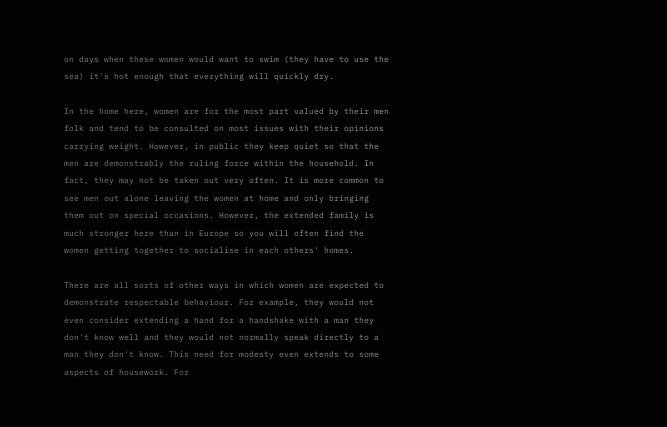on days when these women would want to swim (they have to use the sea) it's hot enough that everything will quickly dry.

In the home here, women are for the most part valued by their men folk and tend to be consulted on most issues with their opinions carrying weight. However, in public they keep quiet so that the men are demonstrably the ruling force within the household. In fact, they may not be taken out very often. It is more common to see men out alone leaving the women at home and only bringing them out on special occasions. However, the extended family is much stronger here than in Europe so you will often find the women getting together to socialise in each others' homes.

There are all sorts of other ways in which women are expected to demonstrate respectable behaviour. For example, they would not even consider extending a hand for a handshake with a man they don't know well and they would not normally speak directly to a man they don't know. This need for modesty even extends to some aspects of housework. For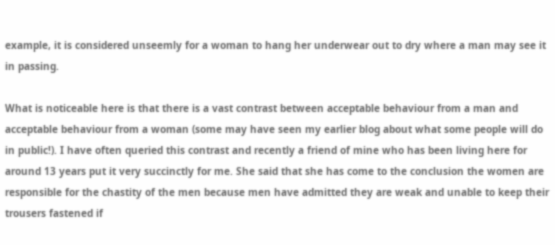example, it is considered unseemly for a woman to hang her underwear out to dry where a man may see it in passing.

What is noticeable here is that there is a vast contrast between acceptable behaviour from a man and acceptable behaviour from a woman (some may have seen my earlier blog about what some people will do in public!). I have often queried this contrast and recently a friend of mine who has been living here for around 13 years put it very succinctly for me. She said that she has come to the conclusion the women are responsible for the chastity of the men because men have admitted they are weak and unable to keep their trousers fastened if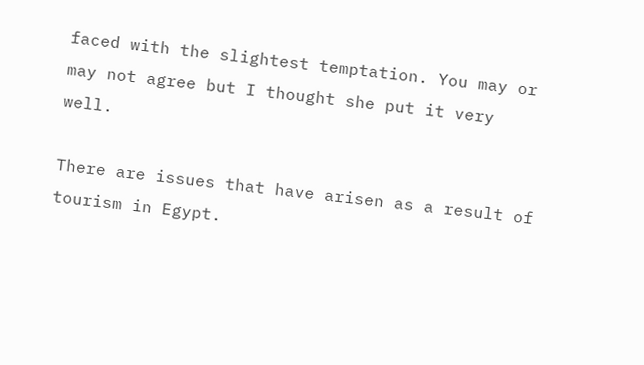faced with the slightest temptation. You may or may not agree but I thought she put it very well.

There are issues that have arisen as a result of tourism in Egypt.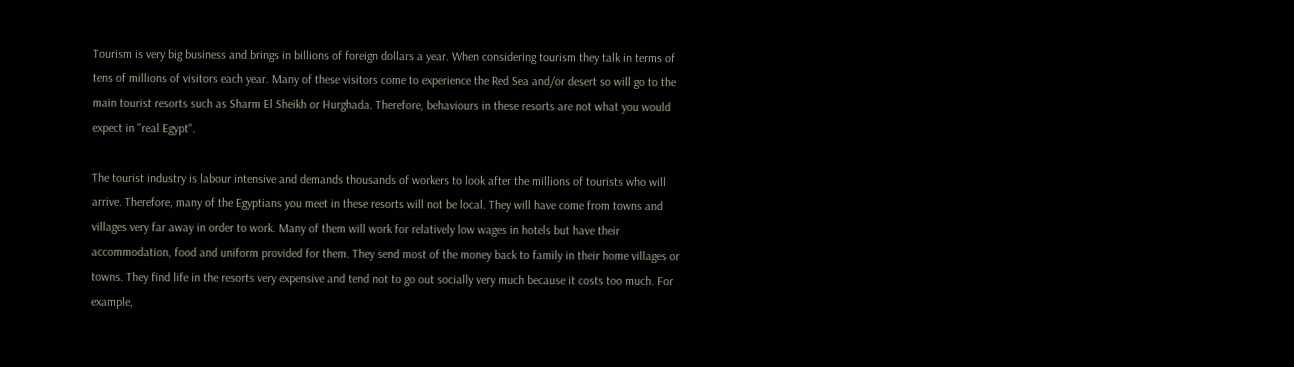Tourism is very big business and brings in billions of foreign dollars a year. When considering tourism they talk in terms of tens of millions of visitors each year. Many of these visitors come to experience the Red Sea and/or desert so will go to the main tourist resorts such as Sharm El Sheikh or Hurghada. Therefore, behaviours in these resorts are not what you would expect in "real Egypt".

The tourist industry is labour intensive and demands thousands of workers to look after the millions of tourists who will arrive. Therefore, many of the Egyptians you meet in these resorts will not be local. They will have come from towns and villages very far away in order to work. Many of them will work for relatively low wages in hotels but have their accommodation, food and uniform provided for them. They send most of the money back to family in their home villages or towns. They find life in the resorts very expensive and tend not to go out socially very much because it costs too much. For example,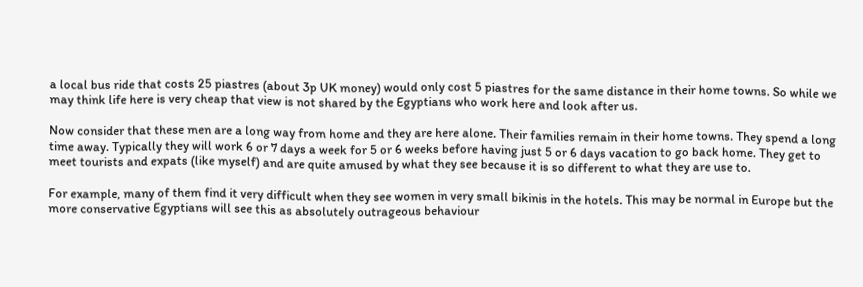a local bus ride that costs 25 piastres (about 3p UK money) would only cost 5 piastres for the same distance in their home towns. So while we may think life here is very cheap that view is not shared by the Egyptians who work here and look after us.

Now consider that these men are a long way from home and they are here alone. Their families remain in their home towns. They spend a long time away. Typically they will work 6 or 7 days a week for 5 or 6 weeks before having just 5 or 6 days vacation to go back home. They get to meet tourists and expats (like myself) and are quite amused by what they see because it is so different to what they are use to.

For example, many of them find it very difficult when they see women in very small bikinis in the hotels. This may be normal in Europe but the more conservative Egyptians will see this as absolutely outrageous behaviour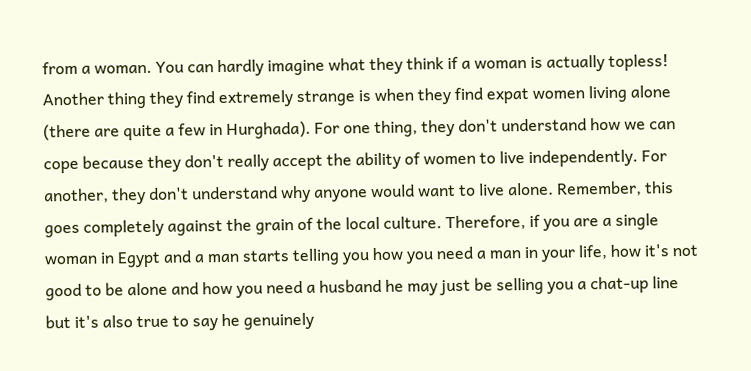from a woman. You can hardly imagine what they think if a woman is actually topless! Another thing they find extremely strange is when they find expat women living alone (there are quite a few in Hurghada). For one thing, they don't understand how we can cope because they don't really accept the ability of women to live independently. For another, they don't understand why anyone would want to live alone. Remember, this goes completely against the grain of the local culture. Therefore, if you are a single woman in Egypt and a man starts telling you how you need a man in your life, how it's not good to be alone and how you need a husband he may just be selling you a chat-up line but it's also true to say he genuinely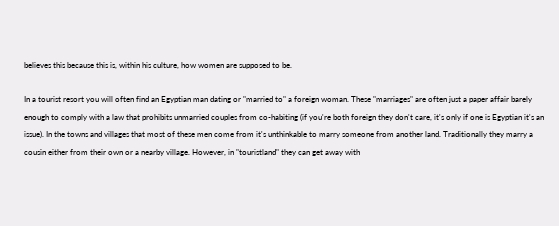believes this because this is, within his culture, how women are supposed to be.

In a tourist resort you will often find an Egyptian man dating or "married to" a foreign woman. These "marriages" are often just a paper affair barely enough to comply with a law that prohibits unmarried couples from co-habiting (if you're both foreign they don't care, it's only if one is Egyptian it's an issue). In the towns and villages that most of these men come from it's unthinkable to marry someone from another land. Traditionally they marry a cousin either from their own or a nearby village. However, in "touristland" they can get away with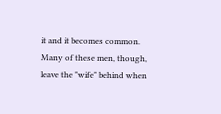it and it becomes common. Many of these men, though, leave the "wife" behind when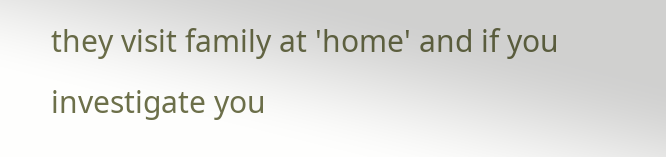they visit family at 'home' and if you investigate you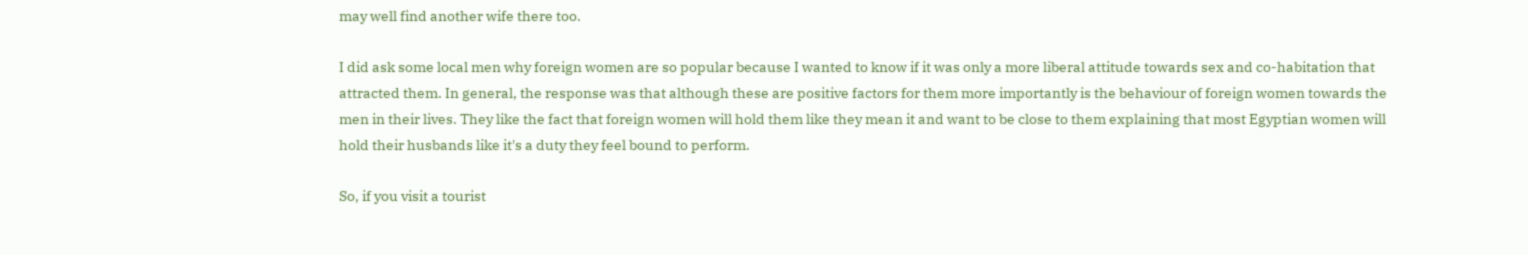may well find another wife there too.

I did ask some local men why foreign women are so popular because I wanted to know if it was only a more liberal attitude towards sex and co-habitation that attracted them. In general, the response was that although these are positive factors for them more importantly is the behaviour of foreign women towards the men in their lives. They like the fact that foreign women will hold them like they mean it and want to be close to them explaining that most Egyptian women will hold their husbands like it's a duty they feel bound to perform.

So, if you visit a tourist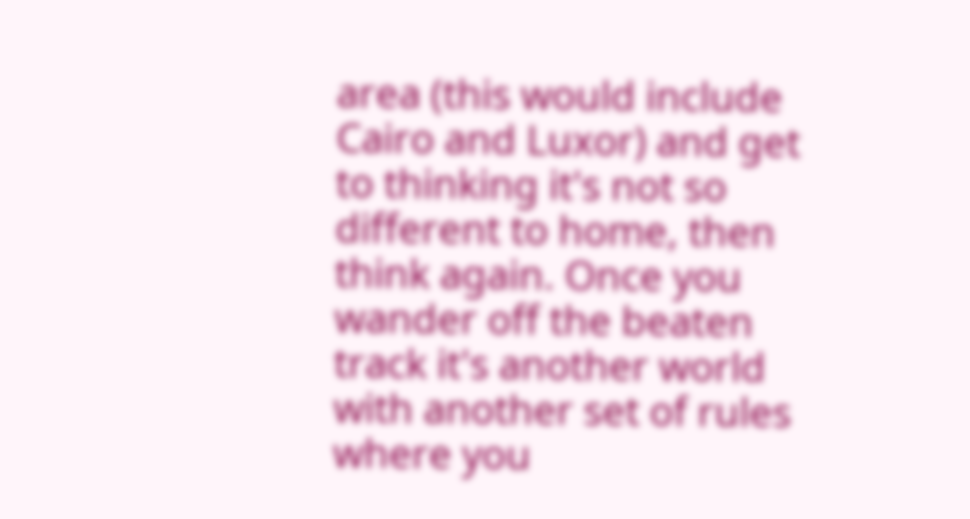area (this would include Cairo and Luxor) and get to thinking it's not so different to home, then think again. Once you wander off the beaten track it's another world with another set of rules where you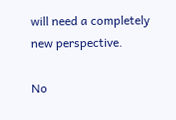will need a completely new perspective.

No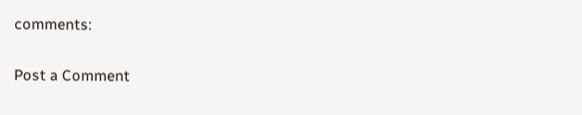comments:

Post a Comment